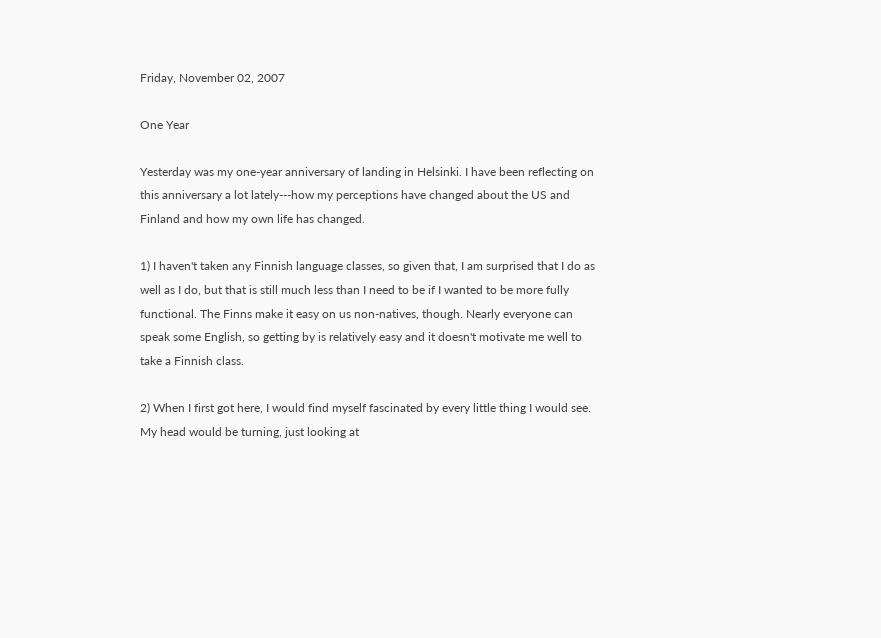Friday, November 02, 2007

One Year

Yesterday was my one-year anniversary of landing in Helsinki. I have been reflecting on this anniversary a lot lately---how my perceptions have changed about the US and Finland and how my own life has changed.

1) I haven't taken any Finnish language classes, so given that, I am surprised that I do as well as I do, but that is still much less than I need to be if I wanted to be more fully functional. The Finns make it easy on us non-natives, though. Nearly everyone can speak some English, so getting by is relatively easy and it doesn't motivate me well to take a Finnish class.

2) When I first got here, I would find myself fascinated by every little thing I would see. My head would be turning, just looking at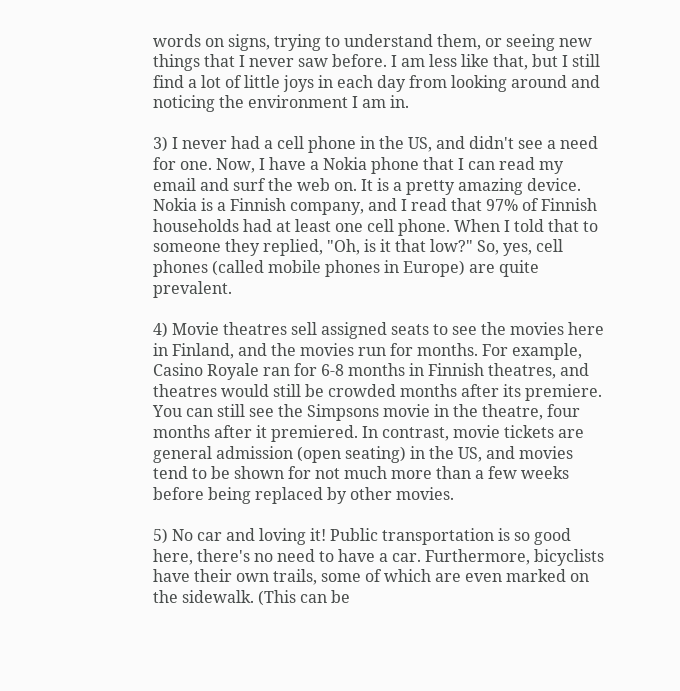words on signs, trying to understand them, or seeing new things that I never saw before. I am less like that, but I still find a lot of little joys in each day from looking around and noticing the environment I am in.

3) I never had a cell phone in the US, and didn't see a need for one. Now, I have a Nokia phone that I can read my email and surf the web on. It is a pretty amazing device. Nokia is a Finnish company, and I read that 97% of Finnish households had at least one cell phone. When I told that to someone they replied, "Oh, is it that low?" So, yes, cell phones (called mobile phones in Europe) are quite prevalent.

4) Movie theatres sell assigned seats to see the movies here in Finland, and the movies run for months. For example, Casino Royale ran for 6-8 months in Finnish theatres, and theatres would still be crowded months after its premiere. You can still see the Simpsons movie in the theatre, four months after it premiered. In contrast, movie tickets are general admission (open seating) in the US, and movies tend to be shown for not much more than a few weeks before being replaced by other movies.

5) No car and loving it! Public transportation is so good here, there's no need to have a car. Furthermore, bicyclists have their own trails, some of which are even marked on the sidewalk. (This can be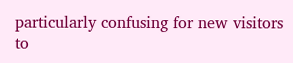particularly confusing for new visitors to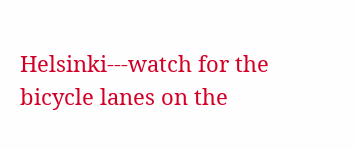Helsinki---watch for the bicycle lanes on the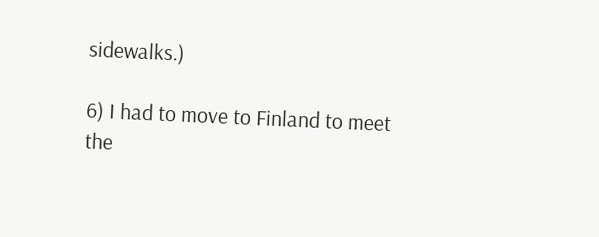sidewalks.)

6) I had to move to Finland to meet the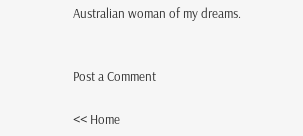Australian woman of my dreams.


Post a Comment

<< Home